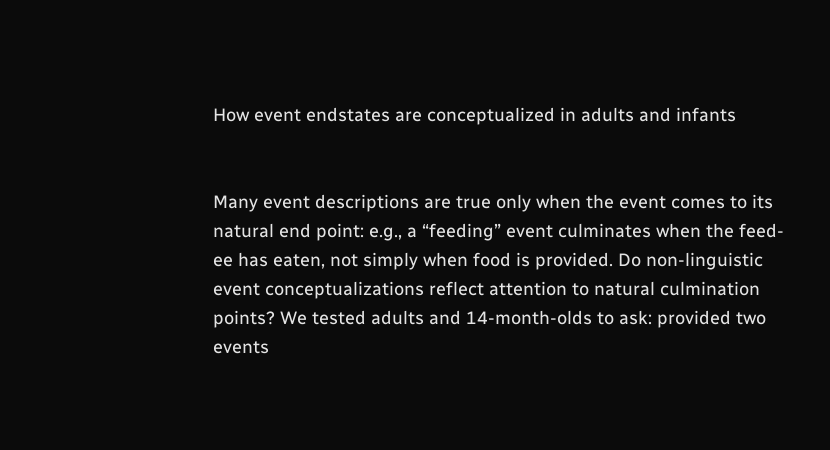How event endstates are conceptualized in adults and infants


Many event descriptions are true only when the event comes to its natural end point: e.g., a “feeding” event culminates when the feed-ee has eaten, not simply when food is provided. Do non-linguistic event conceptualizations reflect attention to natural culmination points? We tested adults and 14-month-olds to ask: provided two events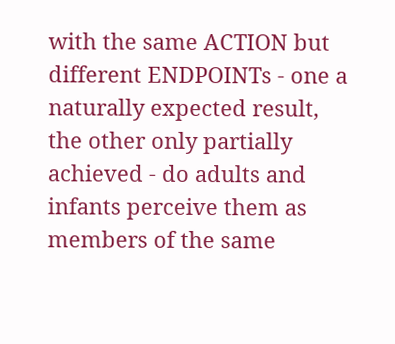with the same ACTION but different ENDPOINTs - one a naturally expected result, the other only partially achieved - do adults and infants perceive them as members of the same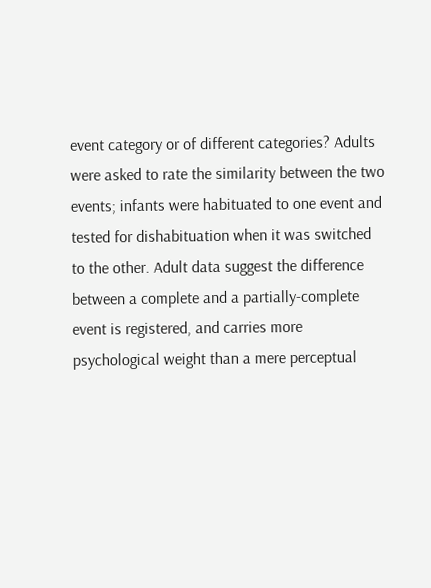event category or of different categories? Adults were asked to rate the similarity between the two events; infants were habituated to one event and tested for dishabituation when it was switched to the other. Adult data suggest the difference between a complete and a partially-complete event is registered, and carries more psychological weight than a mere perceptual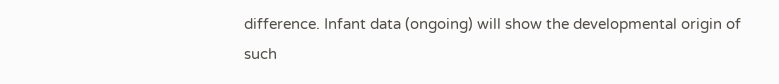difference. Infant data (ongoing) will show the developmental origin of such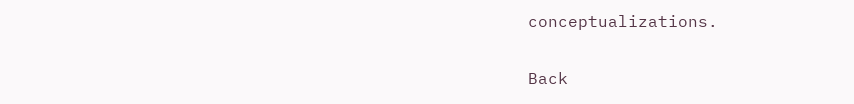conceptualizations.

Back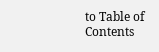to Table of Contents